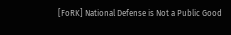[FoRK] National Defense is Not a Public Good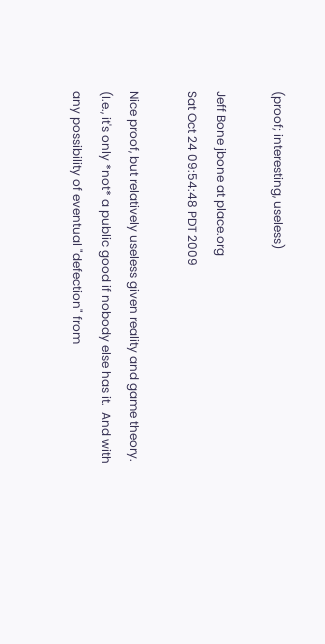(proof; interesting, useless)

Jeff Bone jbone at place.org
Sat Oct 24 09:54:48 PDT 2009

Nice proof, but relatively useless given reality and game theory.
(I.e., it's only *not* a public good if nobody else has it.  And with
any possibility of eventual "defection" from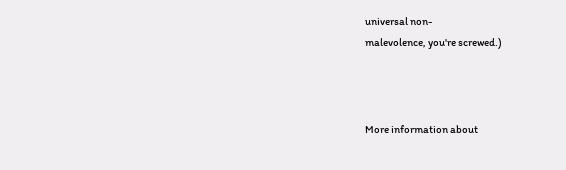universal non-
malevolence, you're screwed.)



More information about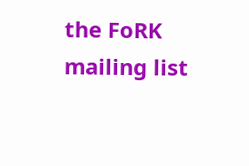the FoRK mailing list